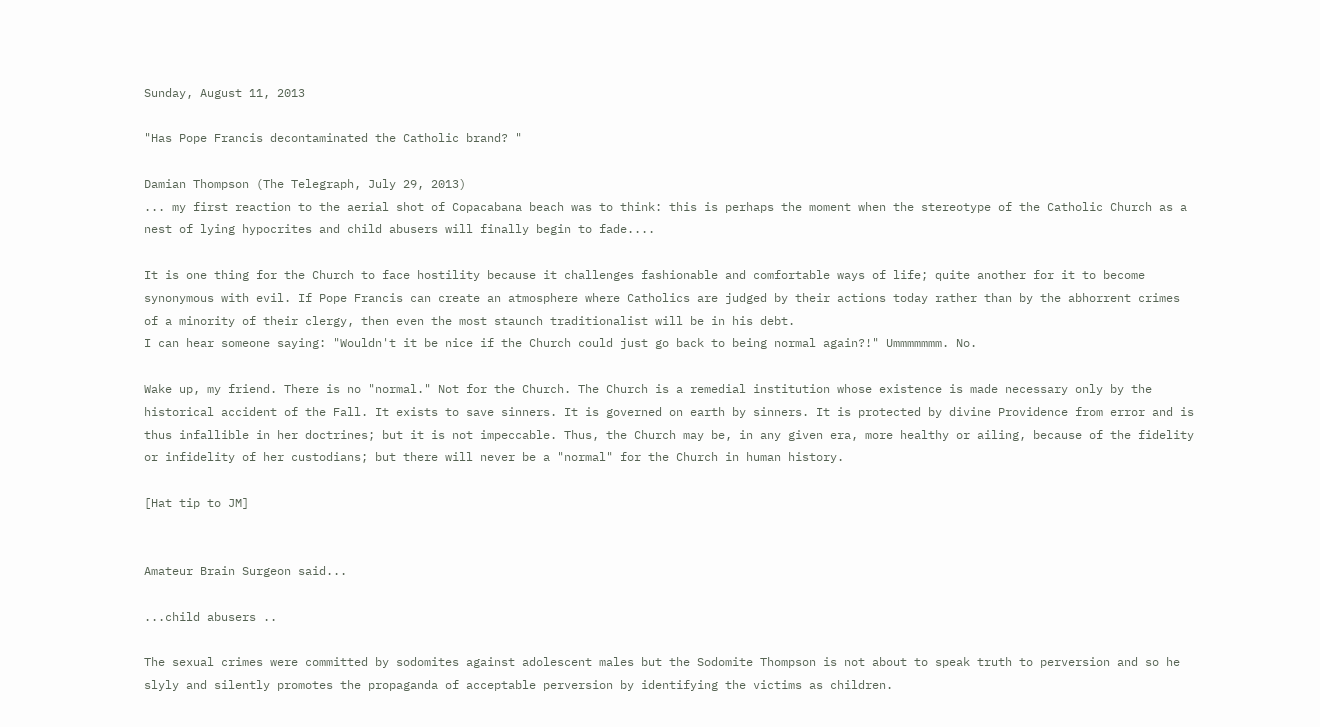Sunday, August 11, 2013

"Has Pope Francis decontaminated the Catholic brand? "

Damian Thompson (The Telegraph, July 29, 2013)
... my first reaction to the aerial shot of Copacabana beach was to think: this is perhaps the moment when the stereotype of the Catholic Church as a nest of lying hypocrites and child abusers will finally begin to fade....

It is one thing for the Church to face hostility because it challenges fashionable and comfortable ways of life; quite another for it to become synonymous with evil. If Pope Francis can create an atmosphere where Catholics are judged by their actions today rather than by the abhorrent crimes of a minority of their clergy, then even the most staunch traditionalist will be in his debt.
I can hear someone saying: "Wouldn't it be nice if the Church could just go back to being normal again?!" Ummmmmmm. No.

Wake up, my friend. There is no "normal." Not for the Church. The Church is a remedial institution whose existence is made necessary only by the historical accident of the Fall. It exists to save sinners. It is governed on earth by sinners. It is protected by divine Providence from error and is thus infallible in her doctrines; but it is not impeccable. Thus, the Church may be, in any given era, more healthy or ailing, because of the fidelity or infidelity of her custodians; but there will never be a "normal" for the Church in human history.

[Hat tip to JM]


Amateur Brain Surgeon said...

...child abusers ..

The sexual crimes were committed by sodomites against adolescent males but the Sodomite Thompson is not about to speak truth to perversion and so he slyly and silently promotes the propaganda of acceptable perversion by identifying the victims as children.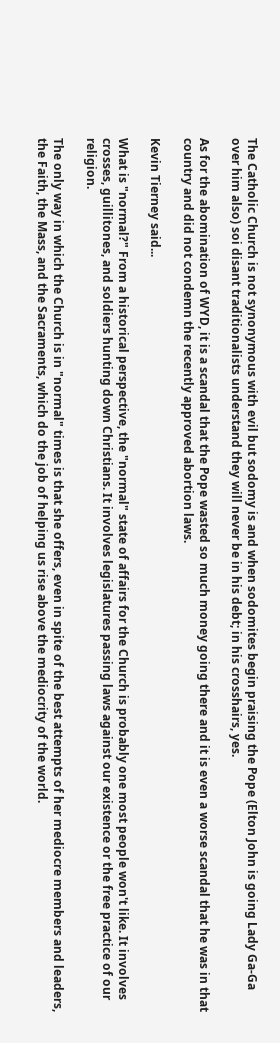The Catholic Church is not synonymous with evil but sodomy is and when sodomites begin praising the Pope (Elton John is going Lady Ga-Ga over him also) soi disant traditionalists understand they will never be in his debt; in his crosshairs, yes.

As for the abomination of WYD, it is a scandal that the Pope wasted so much money going there and it is even a worse scandal that he was in that country and did not condemn the recently approved abortion laws.

Kevin Tierney said...

What is "normal?" From a historical perspective, the "normal" state of affairs for the Church is probably one most people won't like. It involves crosses, guillitones, and soldiers hunting down Christians. It involves legislatures passing laws against our existence or the free practice of our religion.

The only way in which the Church is in "normal" times is that she offers, even in spite of the best attempts of her mediocre members and leaders, the Faith, the Mass, and the Sacraments, which do the job of helping us rise above the mediocrity of the world.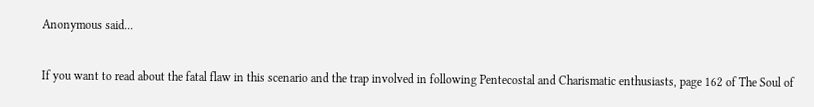Anonymous said...

If you want to read about the fatal flaw in this scenario and the trap involved in following Pentecostal and Charismatic enthusiasts, page 162 of The Soul of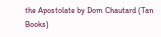the Apostolate by Dom Chautard (Tan Books)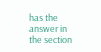has the answer in the section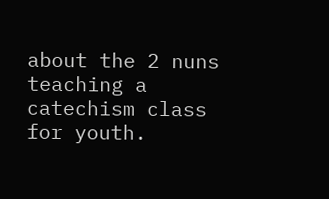about the 2 nuns teaching a catechism class for youth.